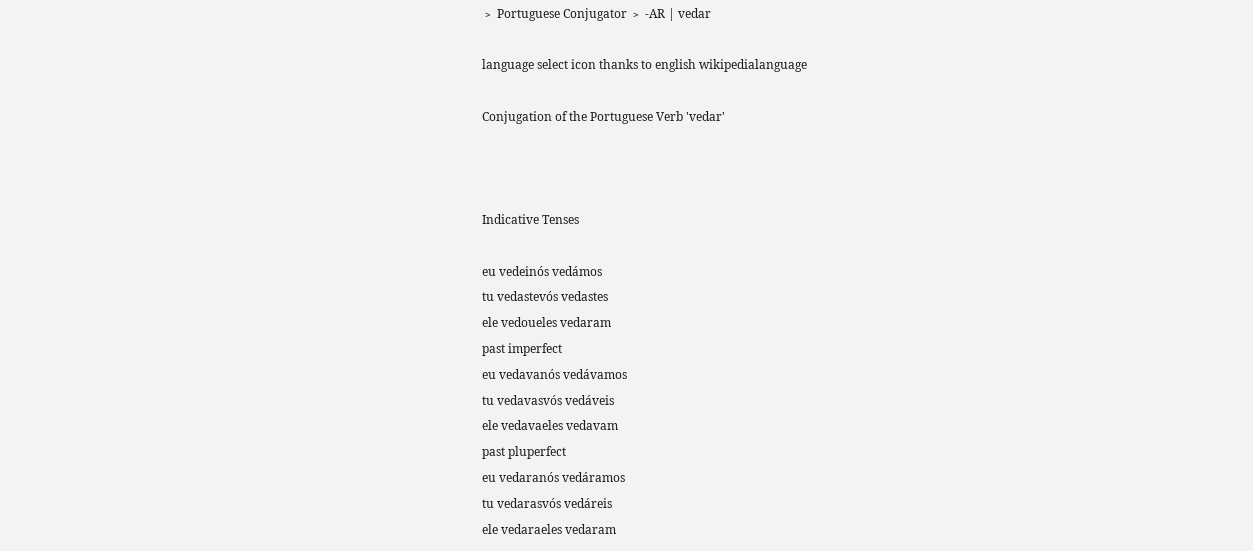﹥ Portuguese Conjugator ﹥ -AR | vedar

language select icon thanks to english wikipedialanguage

Conjugation of the Portuguese Verb 'vedar'



Indicative Tenses

eu vedeinós vedámos
tu vedastevós vedastes
ele vedoueles vedaram
past imperfect
eu vedavanós vedávamos
tu vedavasvós vedáveis
ele vedavaeles vedavam
past pluperfect
eu vedaranós vedáramos
tu vedarasvós vedáreis
ele vedaraeles vedaram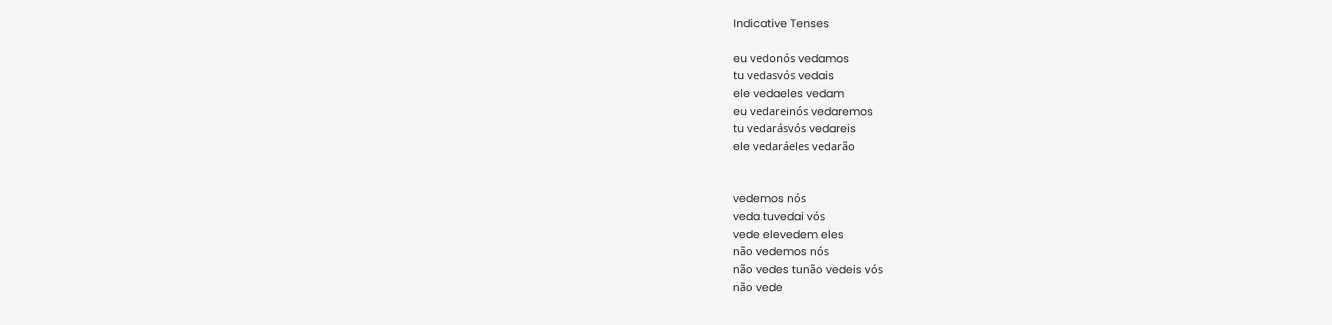Indicative Tenses

eu vedonós vedamos
tu vedasvós vedais
ele vedaeles vedam
eu vedareinós vedaremos
tu vedarásvós vedareis
ele vedaráeles vedarão


vedemos nós
veda tuvedai vós
vede elevedem eles
não vedemos nós
não vedes tunão vedeis vós
não vede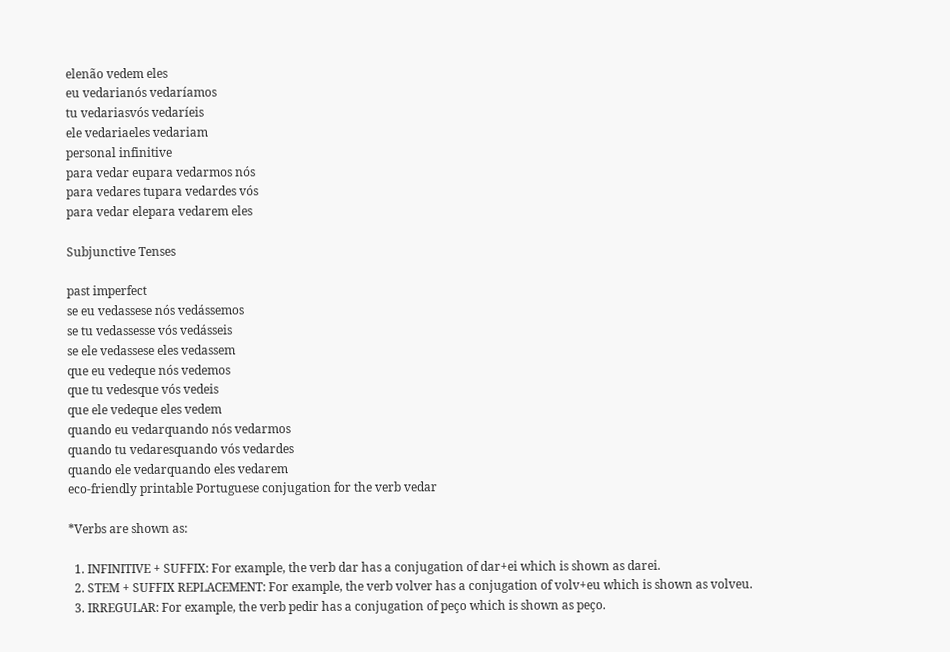elenão vedem eles
eu vedarianós vedaríamos
tu vedariasvós vedaríeis
ele vedariaeles vedariam
personal infinitive
para vedar eupara vedarmos nós
para vedares tupara vedardes vós
para vedar elepara vedarem eles

Subjunctive Tenses

past imperfect
se eu vedassese nós vedássemos
se tu vedassesse vós vedásseis
se ele vedassese eles vedassem
que eu vedeque nós vedemos
que tu vedesque vós vedeis
que ele vedeque eles vedem
quando eu vedarquando nós vedarmos
quando tu vedaresquando vós vedardes
quando ele vedarquando eles vedarem
eco-friendly printable Portuguese conjugation for the verb vedar

*Verbs are shown as:

  1. INFINITIVE + SUFFIX: For example, the verb dar has a conjugation of dar+ei which is shown as darei.
  2. STEM + SUFFIX REPLACEMENT: For example, the verb volver has a conjugation of volv+eu which is shown as volveu.
  3. IRREGULAR: For example, the verb pedir has a conjugation of peço which is shown as peço.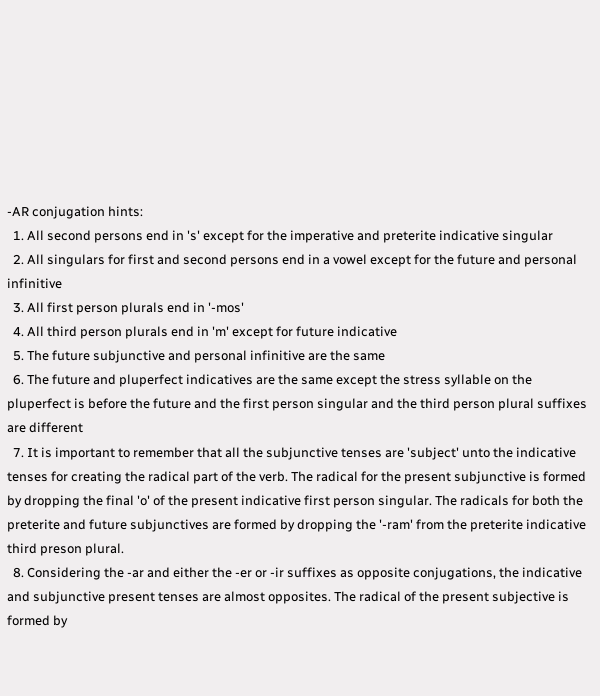-AR conjugation hints:
  1. All second persons end in 's' except for the imperative and preterite indicative singular
  2. All singulars for first and second persons end in a vowel except for the future and personal infinitive
  3. All first person plurals end in '-mos'
  4. All third person plurals end in 'm' except for future indicative
  5. The future subjunctive and personal infinitive are the same
  6. The future and pluperfect indicatives are the same except the stress syllable on the pluperfect is before the future and the first person singular and the third person plural suffixes are different
  7. It is important to remember that all the subjunctive tenses are 'subject' unto the indicative tenses for creating the radical part of the verb. The radical for the present subjunctive is formed by dropping the final 'o' of the present indicative first person singular. The radicals for both the preterite and future subjunctives are formed by dropping the '-ram' from the preterite indicative third preson plural.
  8. Considering the -ar and either the -er or -ir suffixes as opposite conjugations, the indicative and subjunctive present tenses are almost opposites. The radical of the present subjective is formed by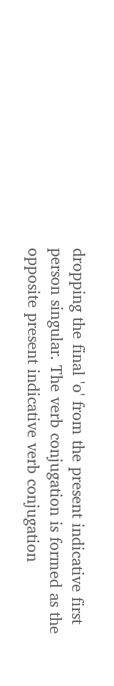dropping the final 'o' from the present indicative first person singular. The verb conjugation is formed as the opposite present indicative verb conjugation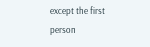except the first person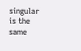singular is the same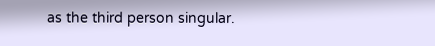as the third person singular.